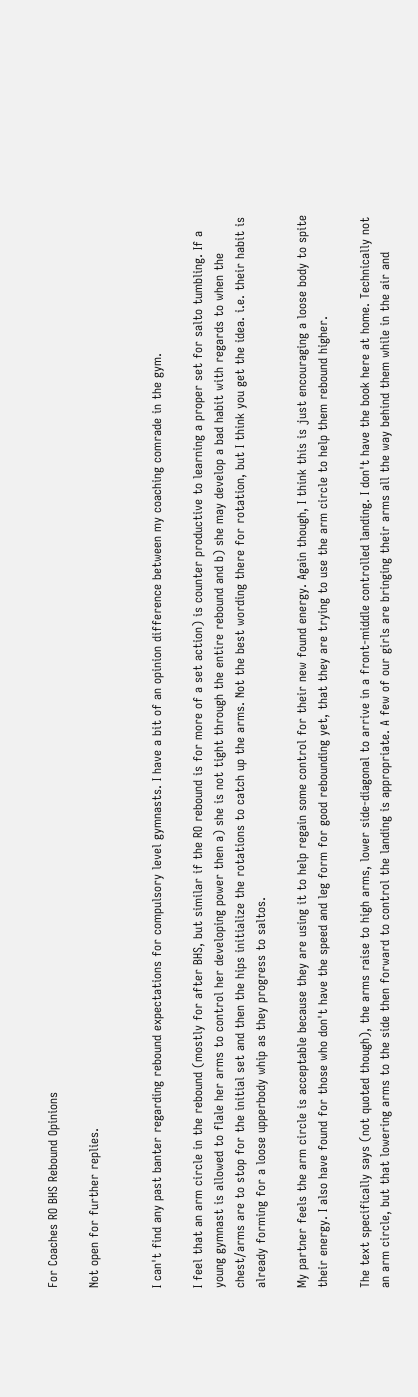For Coaches RO BHS Rebound Opinions

Not open for further replies.


I can't find any past banter regarding rebound expectations for compulsory level gymnasts. I have a bit of an opinion difference between my coaching comrade in the gym.

I feel that an arm circle in the rebound (mostly for after BHS, but similar if the RO rebound is for more of a set action) is counter productive to learning a proper set for salto tumbling. If a young gymnast is allowed to flale her arms to control her developing power then a) she is not tight through the entire rebound and b) she may develop a bad habit with regards to when the chest/arms are to stop for the initial set and then the hips initialize the rotations to catch up the arms. Not the best wording there for rotation, but I think you get the idea. i.e. their habit is already forming for a loose upperbody whip as they progress to saltos.

My partner feels the arm circle is acceptable because they are using it to help regain some control for their new found energy. Again though, I think this is just encouraging a loose body to spite their energy. I also have found for those who don't have the speed and leg form for good rebounding yet, that they are trying to use the arm circle to help them rebound higher.

The text specifically says (not quoted though), the arms raise to high arms, lower side-diagonal to arrive in a front-middle controlled landing. I don't have the book here at home. Technically not an arm circle, but that lowering arms to the side then forward to control the landing is appropriate. A few of our girls are bringing their arms all the way behind them while in the air and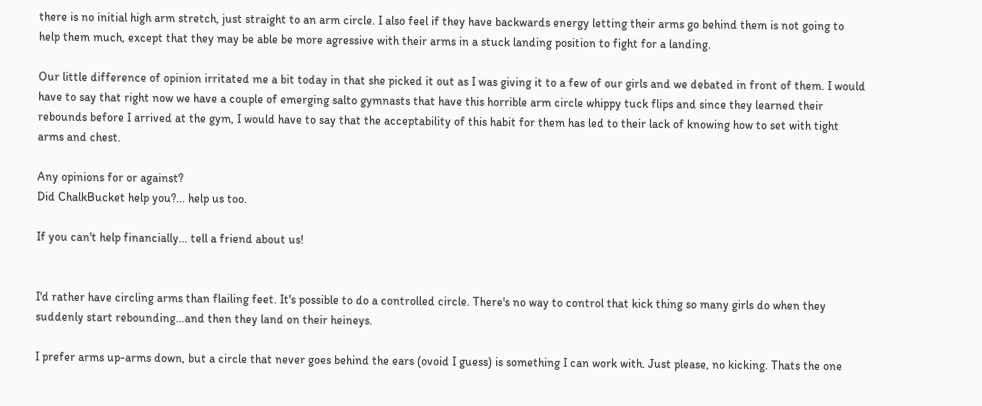there is no initial high arm stretch, just straight to an arm circle. I also feel if they have backwards energy letting their arms go behind them is not going to help them much, except that they may be able be more agressive with their arms in a stuck landing position to fight for a landing.

Our little difference of opinion irritated me a bit today in that she picked it out as I was giving it to a few of our girls and we debated in front of them. I would have to say that right now we have a couple of emerging salto gymnasts that have this horrible arm circle whippy tuck flips and since they learned their rebounds before I arrived at the gym, I would have to say that the acceptability of this habit for them has led to their lack of knowing how to set with tight arms and chest.

Any opinions for or against?
Did ChalkBucket help you?... help us too.

If you can't help financially... tell a friend about us!


I'd rather have circling arms than flailing feet. It's possible to do a controlled circle. There's no way to control that kick thing so many girls do when they suddenly start rebounding...and then they land on their heineys.

I prefer arms up-arms down, but a circle that never goes behind the ears (ovoid I guess) is something I can work with. Just please, no kicking. Thats the one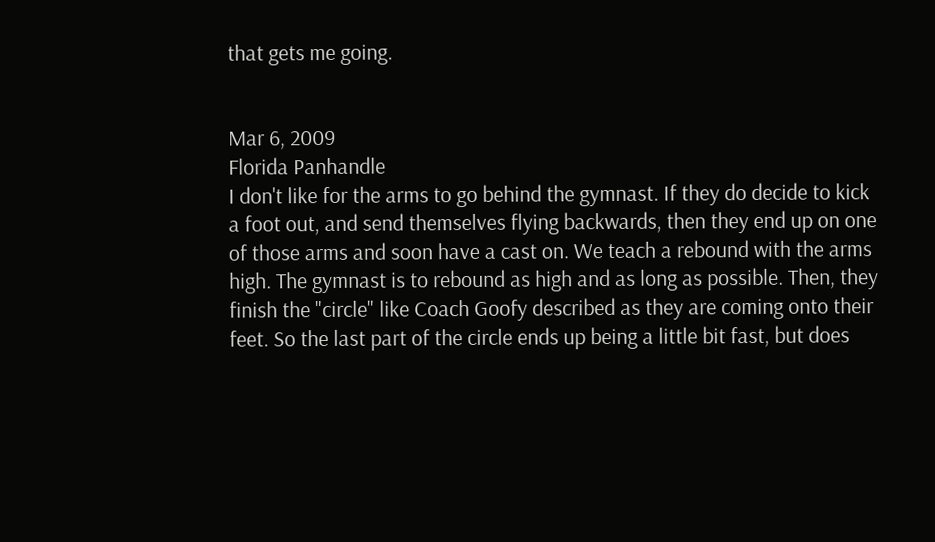that gets me going.


Mar 6, 2009
Florida Panhandle
I don't like for the arms to go behind the gymnast. If they do decide to kick a foot out, and send themselves flying backwards, then they end up on one of those arms and soon have a cast on. We teach a rebound with the arms high. The gymnast is to rebound as high and as long as possible. Then, they finish the "circle" like Coach Goofy described as they are coming onto their feet. So the last part of the circle ends up being a little bit fast, but does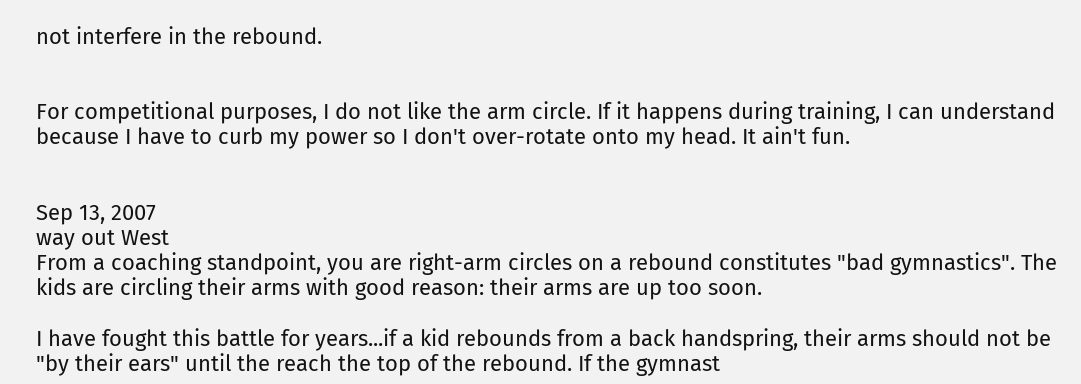not interfere in the rebound.


For competitional purposes, I do not like the arm circle. If it happens during training, I can understand because I have to curb my power so I don't over-rotate onto my head. It ain't fun.


Sep 13, 2007
way out West
From a coaching standpoint, you are right-arm circles on a rebound constitutes "bad gymnastics". The kids are circling their arms with good reason: their arms are up too soon.

I have fought this battle for years...if a kid rebounds from a back handspring, their arms should not be "by their ears" until the reach the top of the rebound. If the gymnast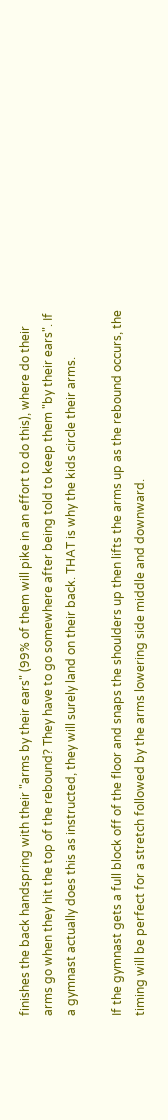finishes the back handspring with their "arms by their ears" (99% of them will pike in an effort to do this), where do their arms go when they hit the top of the rebound? They have to go somewhere after being told to keep them "by their ears". If a gymnast actually does this as instructed, they will surely land on their back. THAT is why the kids circle their arms.

If the gymnast gets a full block off of the floor and snaps the shoulders up then lifts the arms up as the rebound occurs, the timing will be perfect for a stretch followed by the arms lowering side middle and downward.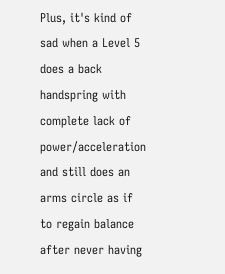Plus, it's kind of sad when a Level 5 does a back handspring with complete lack of power/acceleration and still does an arms circle as if to regain balance after never having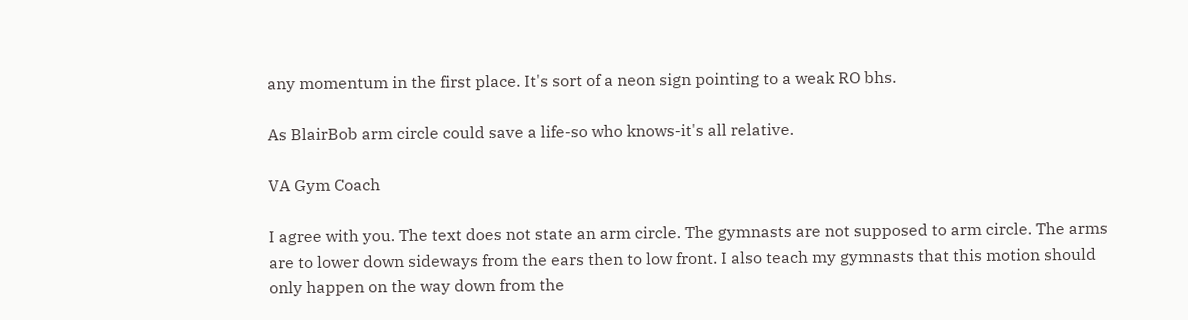any momentum in the first place. It's sort of a neon sign pointing to a weak RO bhs.

As BlairBob arm circle could save a life-so who knows-it's all relative.

VA Gym Coach

I agree with you. The text does not state an arm circle. The gymnasts are not supposed to arm circle. The arms are to lower down sideways from the ears then to low front. I also teach my gymnasts that this motion should only happen on the way down from the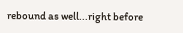rebound as well...right before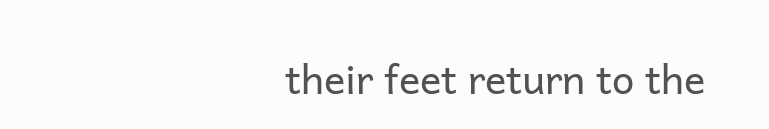their feet return to the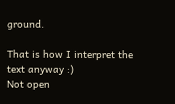ground.

That is how I interpret the text anyway :)
Not open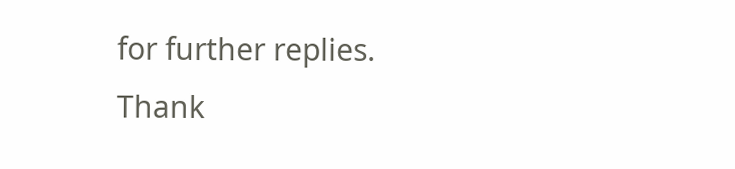for further replies.
Thank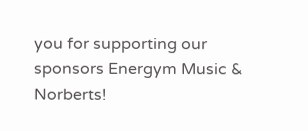you for supporting our sponsors Energym Music & Norberts!